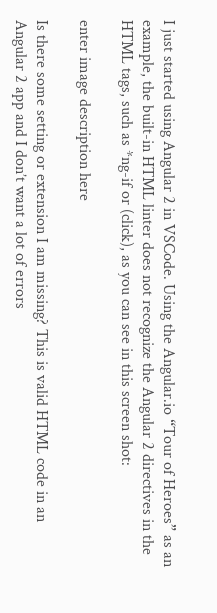I just started using Angular 2 in VSCode. Using the Angular.io “Tour of Heroes” as an example, the built-in HTML linter does not recognize the Angular 2 directives in the HTML tags, such as *ng-if or (click), as you can see in this screen shot:

enter image description here

Is there some setting or extension I am missing? This is valid HTML code in an Angular 2 app and I don’t want a lot of errors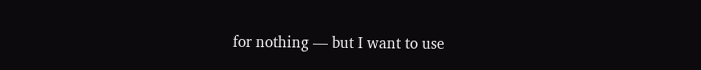for nothing — but I want to use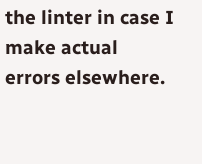the linter in case I make actual errors elsewhere.